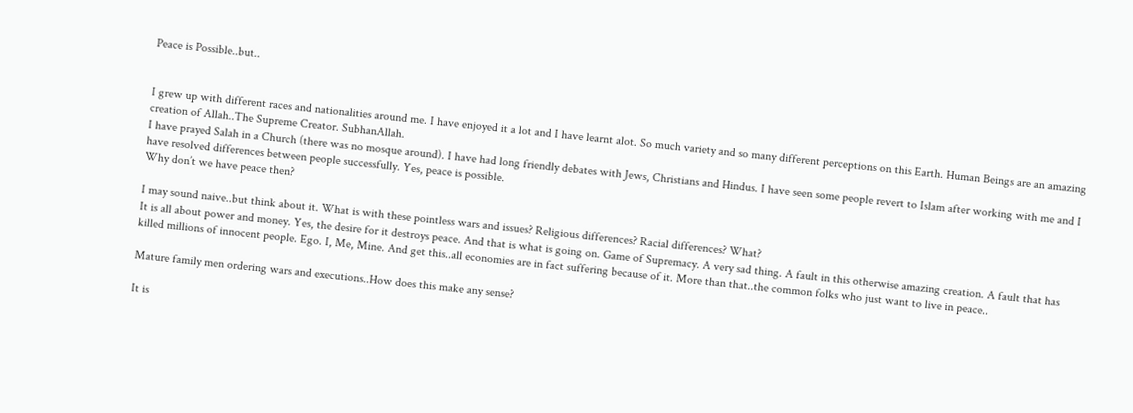Peace is Possible..but..


I grew up with different races and nationalities around me. I have enjoyed it a lot and I have learnt alot. So much variety and so many different perceptions on this Earth. Human Beings are an amazing creation of Allah..The Supreme Creator. SubhanAllah.
I have prayed Salah in a Church (there was no mosque around). I have had long friendly debates with Jews, Christians and Hindus. I have seen some people revert to Islam after working with me and I have resolved differences between people successfully. Yes, peace is possible.
Why don’t we have peace then?

I may sound naive..but think about it. What is with these pointless wars and issues? Religious differences? Racial differences? What?
It is all about power and money. Yes, the desire for it destroys peace. And that is what is going on. Game of Supremacy. A very sad thing. A fault in this otherwise amazing creation. A fault that has killed millions of innocent people. Ego. I, Me, Mine. And get this..all economies are in fact suffering because of it. More than that..the common folks who just want to live in peace..

Mature family men ordering wars and executions..How does this make any sense?

It is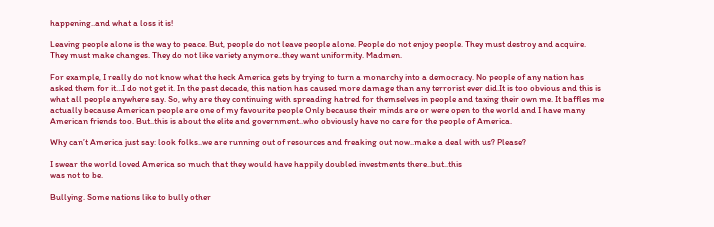happening..and what a loss it is!

Leaving people alone is the way to peace. But, people do not leave people alone. People do not enjoy people. They must destroy and acquire. They must make changes. They do not like variety anymore..they want uniformity. Madmen.

For example, I really do not know what the heck America gets by trying to turn a monarchy into a democracy. No people of any nation has asked them for it…I do not get it. In the past decade, this nation has caused more damage than any terrorist ever did.It is too obvious and this is what all people anywhere say. So, why are they continuing with spreading hatred for themselves in people and taxing their own me. It baffles me actually because American people are one of my favourite people Only because their minds are or were open to the world and I have many American friends too. But..this is about the elite and government..who obviously have no care for the people of America.

Why can’t America just say: look folks..we are running out of resources and freaking out now..make a deal with us? Please?

I swear the world loved America so much that they would have happily doubled investments there..but..this
was not to be.

Bullying. Some nations like to bully other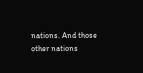nations. And those other nations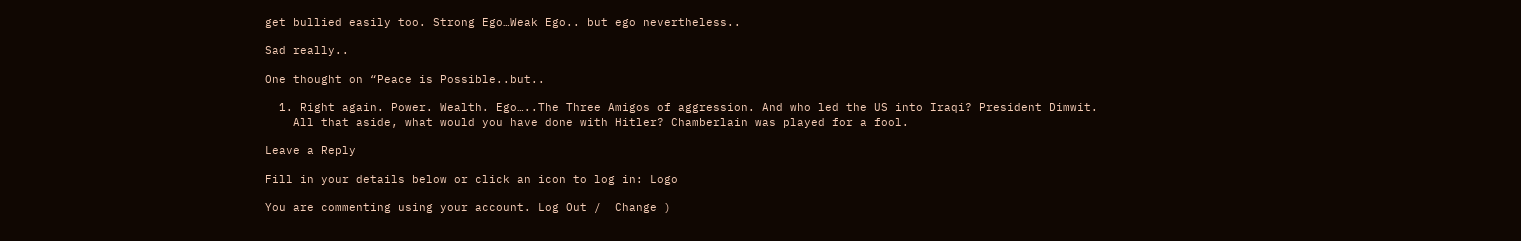get bullied easily too. Strong Ego…Weak Ego.. but ego nevertheless..

Sad really..

One thought on “Peace is Possible..but..

  1. Right again. Power. Wealth. Ego…..The Three Amigos of aggression. And who led the US into Iraqi? President Dimwit.
    All that aside, what would you have done with Hitler? Chamberlain was played for a fool.

Leave a Reply

Fill in your details below or click an icon to log in: Logo

You are commenting using your account. Log Out /  Change )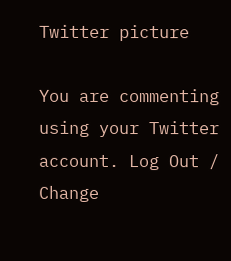Twitter picture

You are commenting using your Twitter account. Log Out /  Change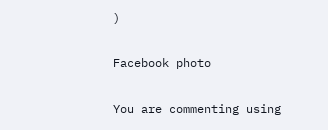)

Facebook photo

You are commenting using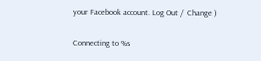your Facebook account. Log Out /  Change )

Connecting to %s